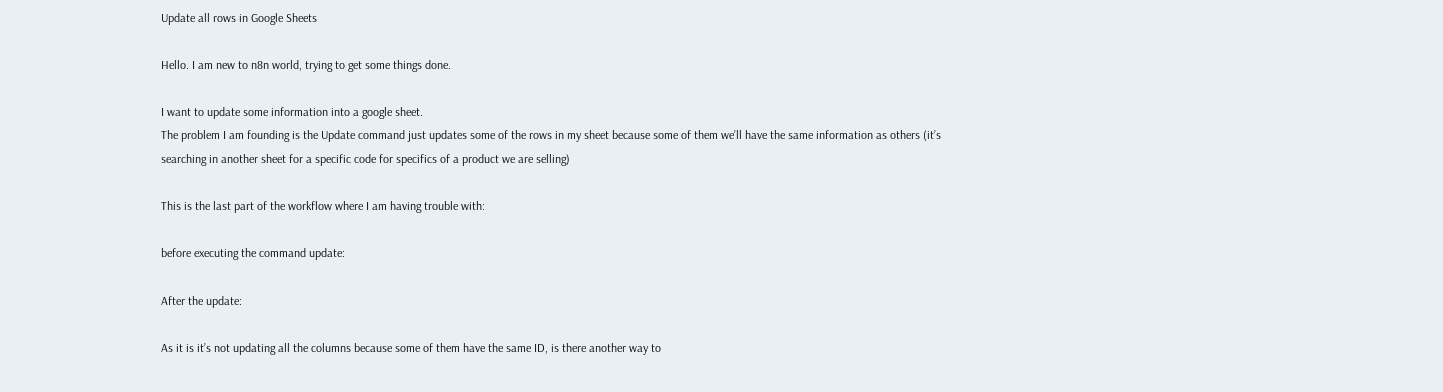Update all rows in Google Sheets

Hello. I am new to n8n world, trying to get some things done.

I want to update some information into a google sheet.
The problem I am founding is the Update command just updates some of the rows in my sheet because some of them we’ll have the same information as others (it’s searching in another sheet for a specific code for specifics of a product we are selling)

This is the last part of the workflow where I am having trouble with:

before executing the command update:

After the update:

As it is it’s not updating all the columns because some of them have the same ID, is there another way to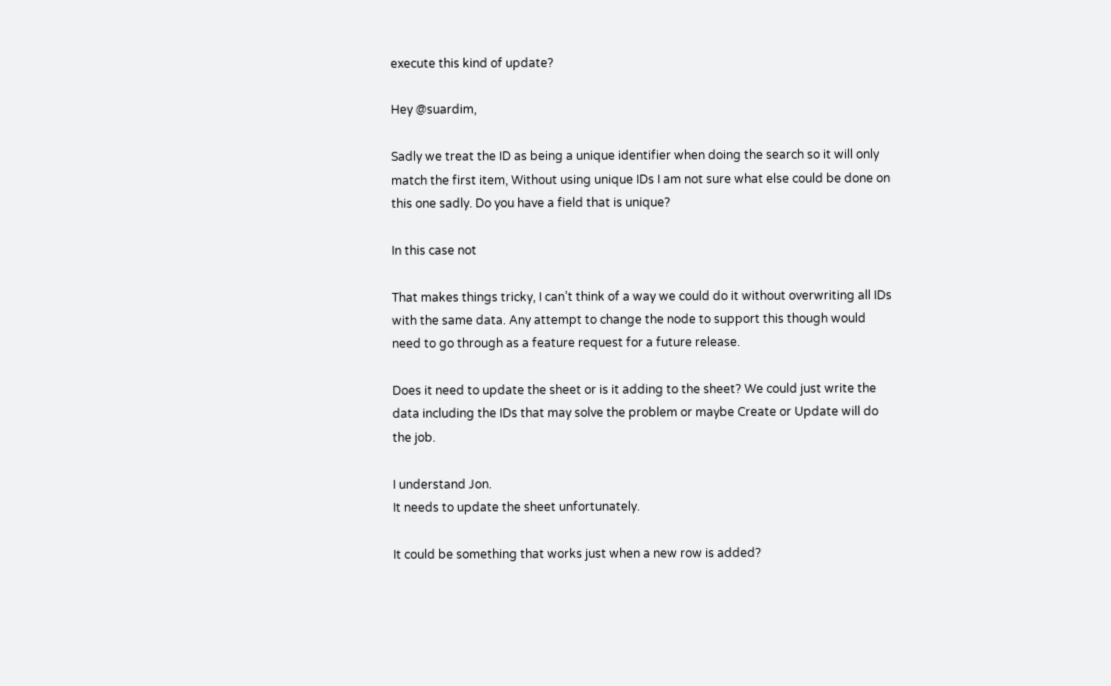execute this kind of update?

Hey @suardim,

Sadly we treat the ID as being a unique identifier when doing the search so it will only match the first item, Without using unique IDs I am not sure what else could be done on this one sadly. Do you have a field that is unique?

In this case not

That makes things tricky, I can’t think of a way we could do it without overwriting all IDs with the same data. Any attempt to change the node to support this though would need to go through as a feature request for a future release.

Does it need to update the sheet or is it adding to the sheet? We could just write the data including the IDs that may solve the problem or maybe Create or Update will do the job.

I understand Jon.
It needs to update the sheet unfortunately.

It could be something that works just when a new row is added?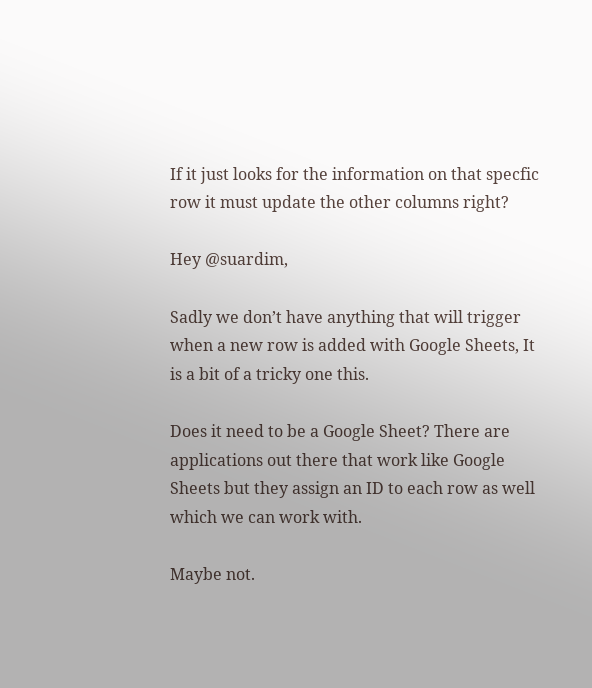If it just looks for the information on that specfic row it must update the other columns right?

Hey @suardim,

Sadly we don’t have anything that will trigger when a new row is added with Google Sheets, It is a bit of a tricky one this.

Does it need to be a Google Sheet? There are applications out there that work like Google Sheets but they assign an ID to each row as well which we can work with.

Maybe not.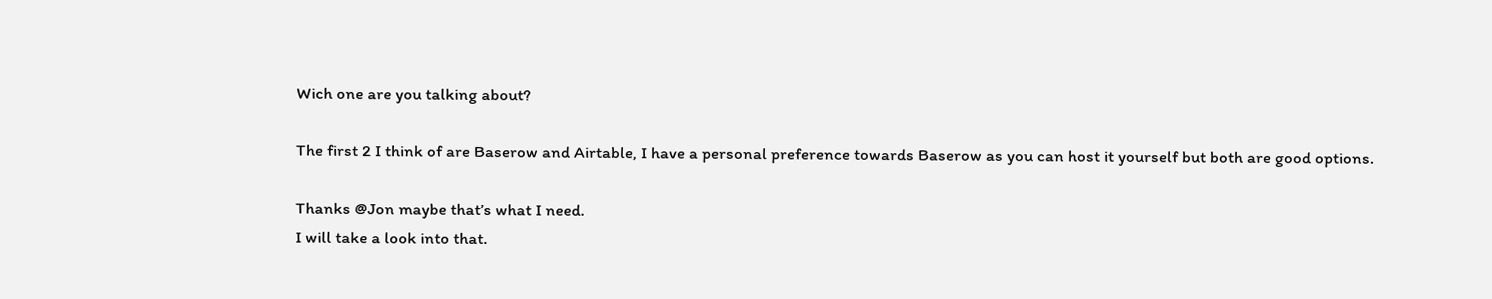Wich one are you talking about?

The first 2 I think of are Baserow and Airtable, I have a personal preference towards Baserow as you can host it yourself but both are good options.

Thanks @Jon maybe that’s what I need.
I will take a look into that.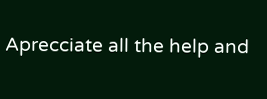Aprecciate all the help and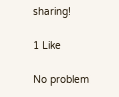sharing!

1 Like

No problem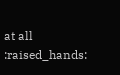at all :raised_hands: